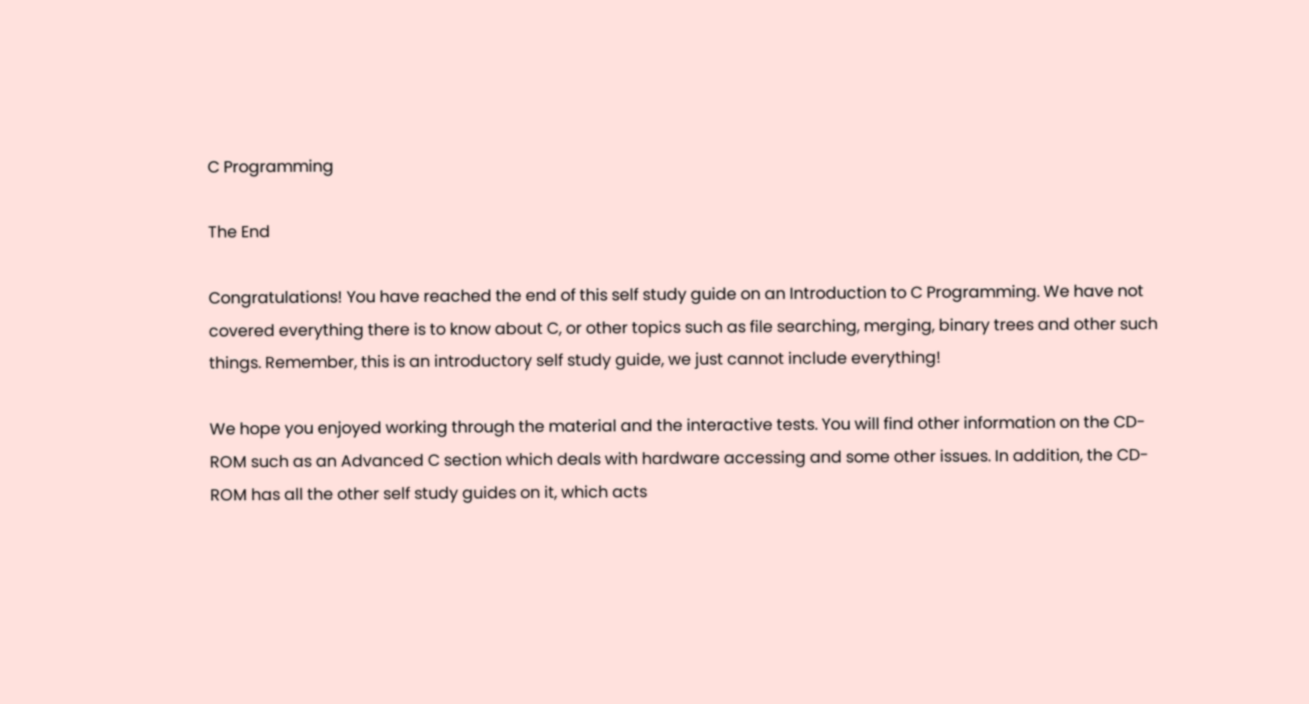C Programming

The End

Congratulations! You have reached the end of this self study guide on an Introduction to C Programming. We have not covered everything there is to know about C, or other topics such as file searching, merging, binary trees and other such things. Remember, this is an introductory self study guide, we just cannot include everything!

We hope you enjoyed working through the material and the interactive tests. You will find other information on the CD-ROM such as an Advanced C section which deals with hardware accessing and some other issues. In addition, the CD-ROM has all the other self study guides on it, which acts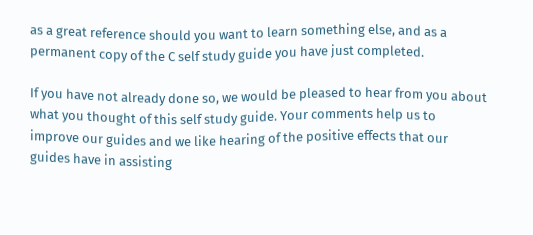as a great reference should you want to learn something else, and as a permanent copy of the C self study guide you have just completed.

If you have not already done so, we would be pleased to hear from you about what you thought of this self study guide. Your comments help us to improve our guides and we like hearing of the positive effects that our guides have in assisting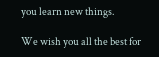you learn new things.

We wish you all the best for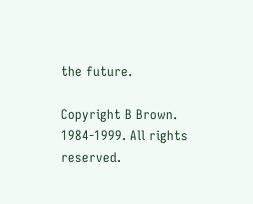the future.

Copyright B Brown. 1984-1999. All rights reserved.